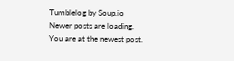Tumblelog by Soup.io
Newer posts are loading.
You are at the newest post.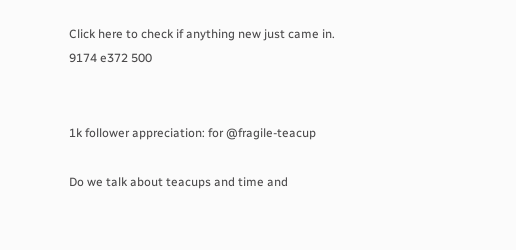Click here to check if anything new just came in.
9174 e372 500


1k follower appreciation: for @fragile-teacup

Do we talk about teacups and time and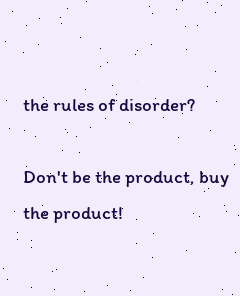the rules of disorder?

Don't be the product, buy the product!